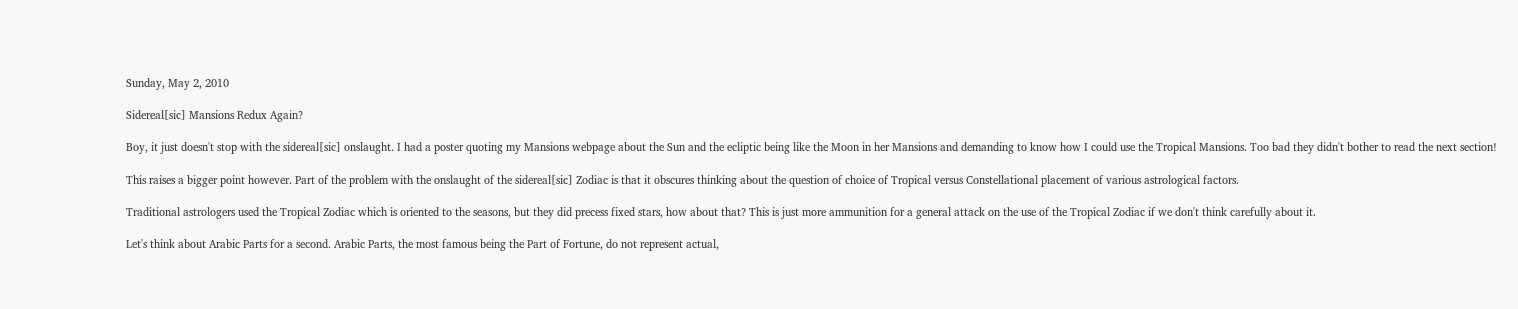Sunday, May 2, 2010

Sidereal[sic] Mansions Redux Again?

Boy, it just doesn't stop with the sidereal[sic] onslaught. I had a poster quoting my Mansions webpage about the Sun and the ecliptic being like the Moon in her Mansions and demanding to know how I could use the Tropical Mansions. Too bad they didn't bother to read the next section!

This raises a bigger point however. Part of the problem with the onslaught of the sidereal[sic] Zodiac is that it obscures thinking about the question of choice of Tropical versus Constellational placement of various astrological factors.

Traditional astrologers used the Tropical Zodiac which is oriented to the seasons, but they did precess fixed stars, how about that? This is just more ammunition for a general attack on the use of the Tropical Zodiac if we don't think carefully about it.

Let's think about Arabic Parts for a second. Arabic Parts, the most famous being the Part of Fortune, do not represent actual,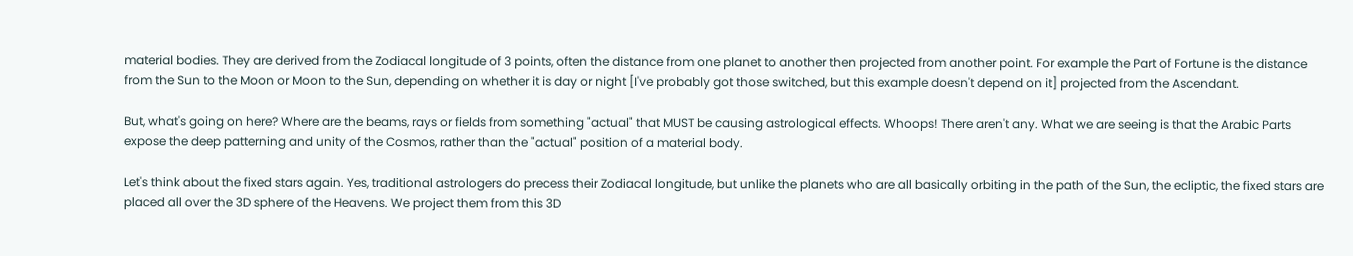material bodies. They are derived from the Zodiacal longitude of 3 points, often the distance from one planet to another then projected from another point. For example the Part of Fortune is the distance from the Sun to the Moon or Moon to the Sun, depending on whether it is day or night [I've probably got those switched, but this example doesn't depend on it] projected from the Ascendant.

But, what's going on here? Where are the beams, rays or fields from something "actual" that MUST be causing astrological effects. Whoops! There aren't any. What we are seeing is that the Arabic Parts expose the deep patterning and unity of the Cosmos, rather than the "actual" position of a material body.

Let's think about the fixed stars again. Yes, traditional astrologers do precess their Zodiacal longitude, but unlike the planets who are all basically orbiting in the path of the Sun, the ecliptic, the fixed stars are placed all over the 3D sphere of the Heavens. We project them from this 3D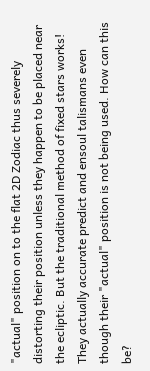"actual" position on to the flat 2D Zodiac thus severely distorting their position unless they happen to be placed near the ecliptic. But the traditional method of fixed stars works! They actually accurate predict and ensoul talismans even though their "actual" position is not being used. How can this be?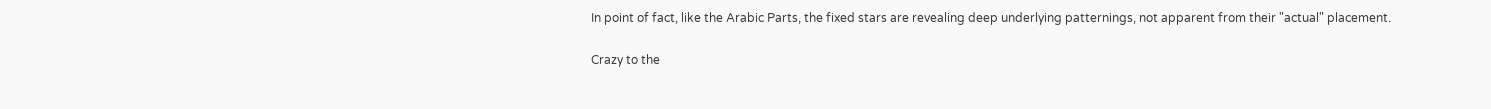In point of fact, like the Arabic Parts, the fixed stars are revealing deep underlying patternings, not apparent from their "actual" placement.

Crazy to the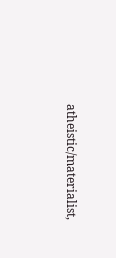atheistic/materialist,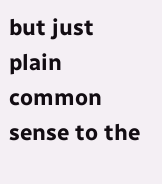but just plain common sense to the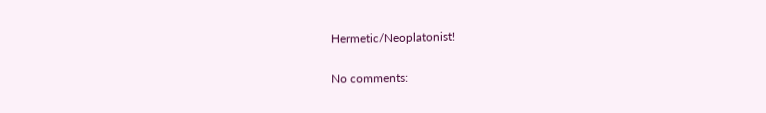Hermetic/Neoplatonist!

No comments: